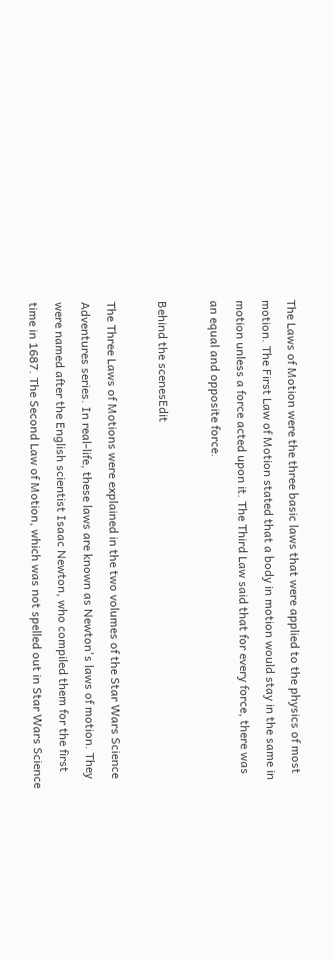The Laws of Motion were the three basic laws that were applied to the physics of most motion. The First Law of Motion stated that a body in motion would stay in the same in motion unless a force acted upon it. The Third Law said that for every force, there was an equal and opposite force.

Behind the scenesEdit

The Three Laws of Motions were explained in the two volumes of the Star Wars Science Adventures series. In real-life, these laws are known as Newton's laws of motion. They were named after the English scientist Isaac Newton, who compiled them for the first time in 1687. The Second Law of Motion, which was not spelled out in Star Wars Science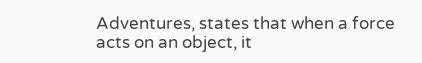Adventures, states that when a force acts on an object, it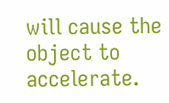will cause the object to accelerate.